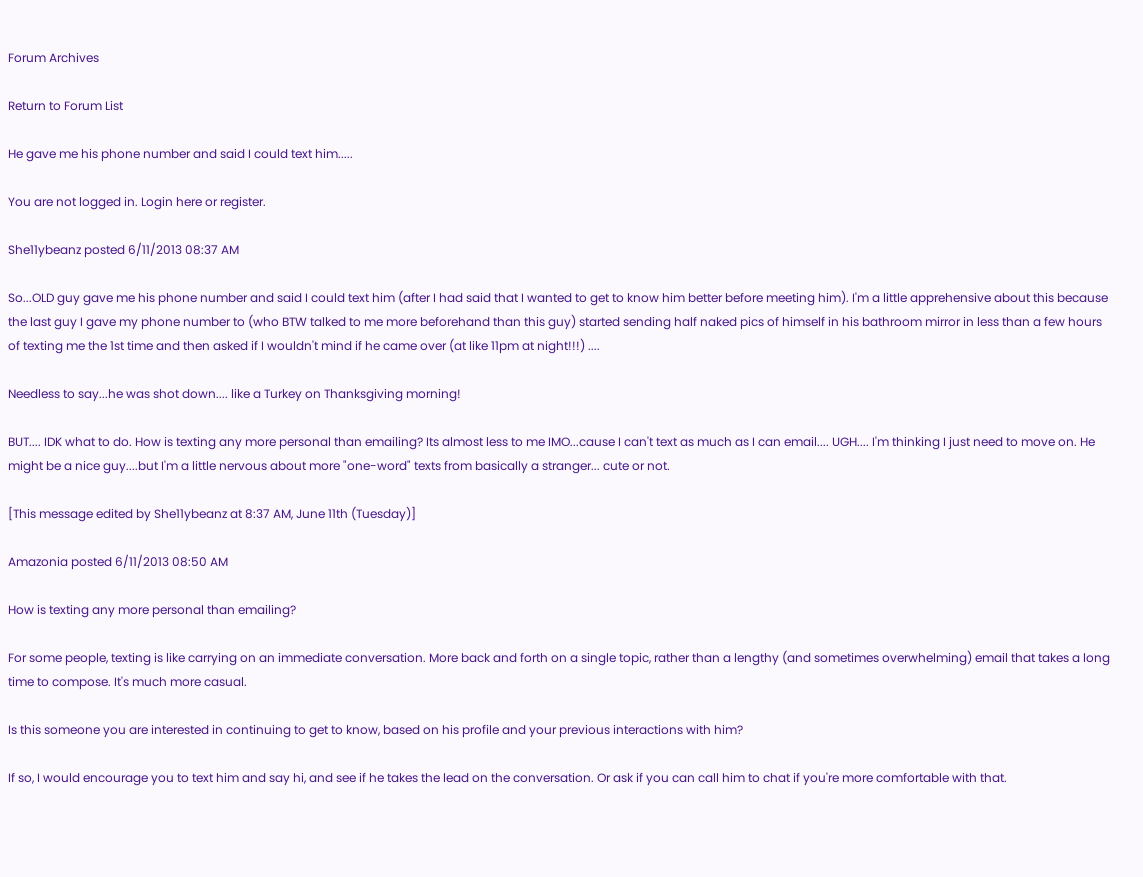Forum Archives

Return to Forum List

He gave me his phone number and said I could text him.....

You are not logged in. Login here or register.

She11ybeanz posted 6/11/2013 08:37 AM

So...OLD guy gave me his phone number and said I could text him (after I had said that I wanted to get to know him better before meeting him). I'm a little apprehensive about this because the last guy I gave my phone number to (who BTW talked to me more beforehand than this guy) started sending half naked pics of himself in his bathroom mirror in less than a few hours of texting me the 1st time and then asked if I wouldn't mind if he came over (at like 11pm at night!!!) ....

Needless to say...he was shot down.... like a Turkey on Thanksgiving morning!

BUT.... IDK what to do. How is texting any more personal than emailing? Its almost less to me IMO...cause I can't text as much as I can email.... UGH.... I'm thinking I just need to move on. He might be a nice guy....but I'm a little nervous about more "one-word" texts from basically a stranger... cute or not.

[This message edited by She11ybeanz at 8:37 AM, June 11th (Tuesday)]

Amazonia posted 6/11/2013 08:50 AM

How is texting any more personal than emailing?

For some people, texting is like carrying on an immediate conversation. More back and forth on a single topic, rather than a lengthy (and sometimes overwhelming) email that takes a long time to compose. It's much more casual.

Is this someone you are interested in continuing to get to know, based on his profile and your previous interactions with him?

If so, I would encourage you to text him and say hi, and see if he takes the lead on the conversation. Or ask if you can call him to chat if you're more comfortable with that.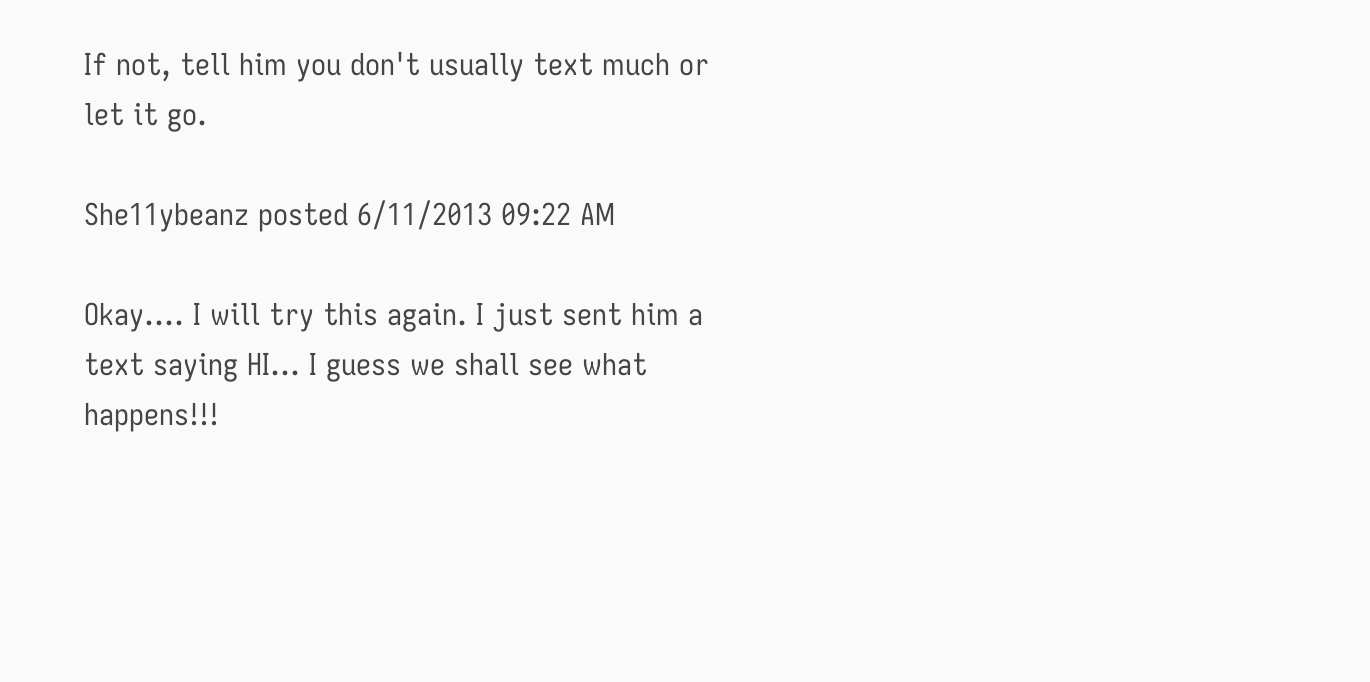If not, tell him you don't usually text much or let it go.

She11ybeanz posted 6/11/2013 09:22 AM

Okay.... I will try this again. I just sent him a text saying HI... I guess we shall see what happens!!!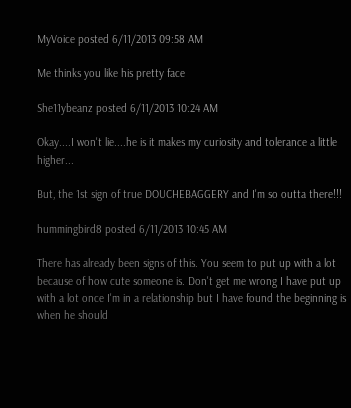MyVoice posted 6/11/2013 09:58 AM

Me thinks you like his pretty face

She11ybeanz posted 6/11/2013 10:24 AM

Okay....I won't lie....he is it makes my curiosity and tolerance a little higher...

But, the 1st sign of true DOUCHEBAGGERY and I'm so outta there!!!

hummingbird8 posted 6/11/2013 10:45 AM

There has already been signs of this. You seem to put up with a lot because of how cute someone is. Don't get me wrong I have put up with a lot once I'm in a relationship but I have found the beginning is when he should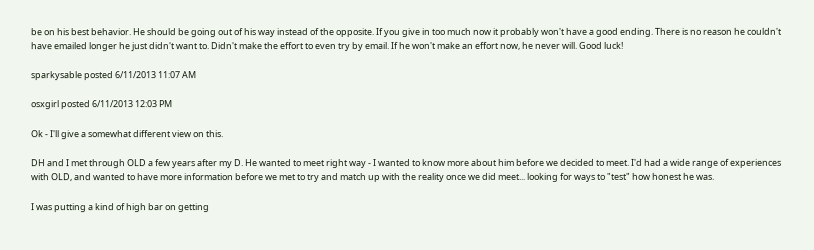be on his best behavior. He should be going out of his way instead of the opposite. If you give in too much now it probably won't have a good ending. There is no reason he couldn't have emailed longer he just didn't want to. Didn't make the effort to even try by email. If he won't make an effort now, he never will. Good luck!

sparkysable posted 6/11/2013 11:07 AM

osxgirl posted 6/11/2013 12:03 PM

Ok - I'll give a somewhat different view on this.

DH and I met through OLD a few years after my D. He wanted to meet right way - I wanted to know more about him before we decided to meet. I'd had a wide range of experiences with OLD, and wanted to have more information before we met to try and match up with the reality once we did meet... looking for ways to "test" how honest he was.

I was putting a kind of high bar on getting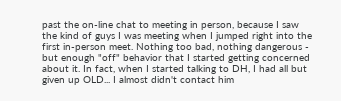past the on-line chat to meeting in person, because I saw the kind of guys I was meeting when I jumped right into the first in-person meet. Nothing too bad, nothing dangerous - but enough "off" behavior that I started getting concerned about it. In fact, when I started talking to DH, I had all but given up OLD... I almost didn't contact him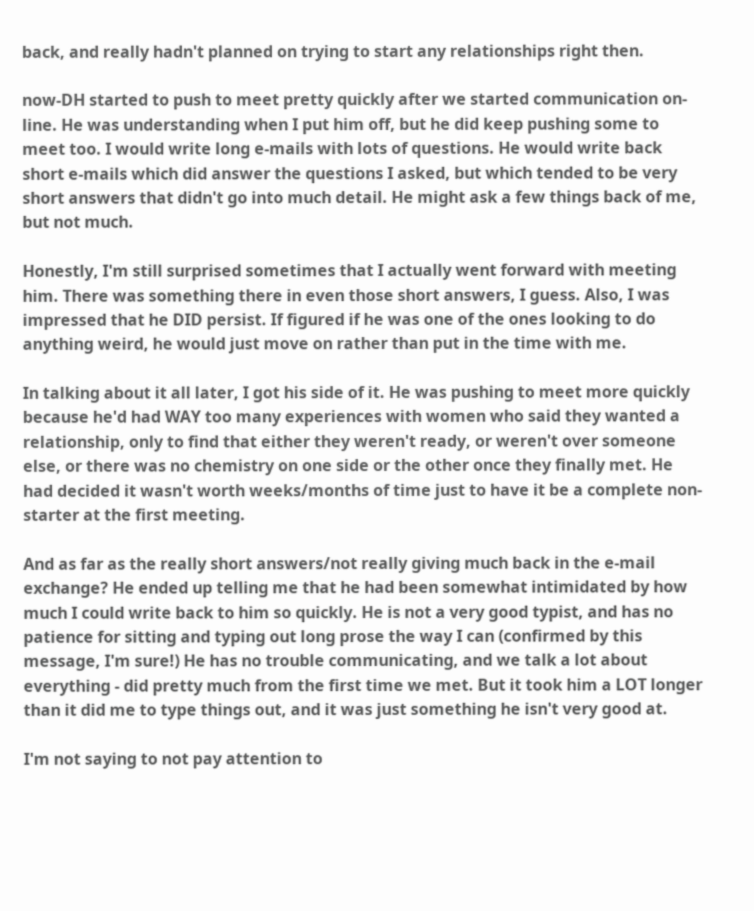back, and really hadn't planned on trying to start any relationships right then.

now-DH started to push to meet pretty quickly after we started communication on-line. He was understanding when I put him off, but he did keep pushing some to meet too. I would write long e-mails with lots of questions. He would write back short e-mails which did answer the questions I asked, but which tended to be very short answers that didn't go into much detail. He might ask a few things back of me, but not much.

Honestly, I'm still surprised sometimes that I actually went forward with meeting him. There was something there in even those short answers, I guess. Also, I was impressed that he DID persist. If figured if he was one of the ones looking to do anything weird, he would just move on rather than put in the time with me.

In talking about it all later, I got his side of it. He was pushing to meet more quickly because he'd had WAY too many experiences with women who said they wanted a relationship, only to find that either they weren't ready, or weren't over someone else, or there was no chemistry on one side or the other once they finally met. He had decided it wasn't worth weeks/months of time just to have it be a complete non-starter at the first meeting.

And as far as the really short answers/not really giving much back in the e-mail exchange? He ended up telling me that he had been somewhat intimidated by how much I could write back to him so quickly. He is not a very good typist, and has no patience for sitting and typing out long prose the way I can (confirmed by this message, I'm sure!) He has no trouble communicating, and we talk a lot about everything - did pretty much from the first time we met. But it took him a LOT longer than it did me to type things out, and it was just something he isn't very good at.

I'm not saying to not pay attention to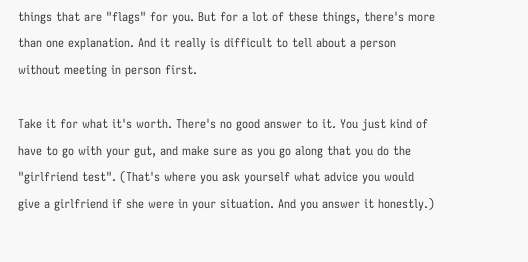things that are "flags" for you. But for a lot of these things, there's more than one explanation. And it really is difficult to tell about a person without meeting in person first.

Take it for what it's worth. There's no good answer to it. You just kind of have to go with your gut, and make sure as you go along that you do the "girlfriend test". (That's where you ask yourself what advice you would give a girlfriend if she were in your situation. And you answer it honestly.)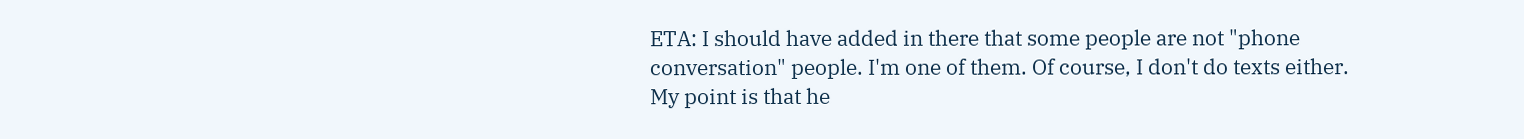ETA: I should have added in there that some people are not "phone conversation" people. I'm one of them. Of course, I don't do texts either. My point is that he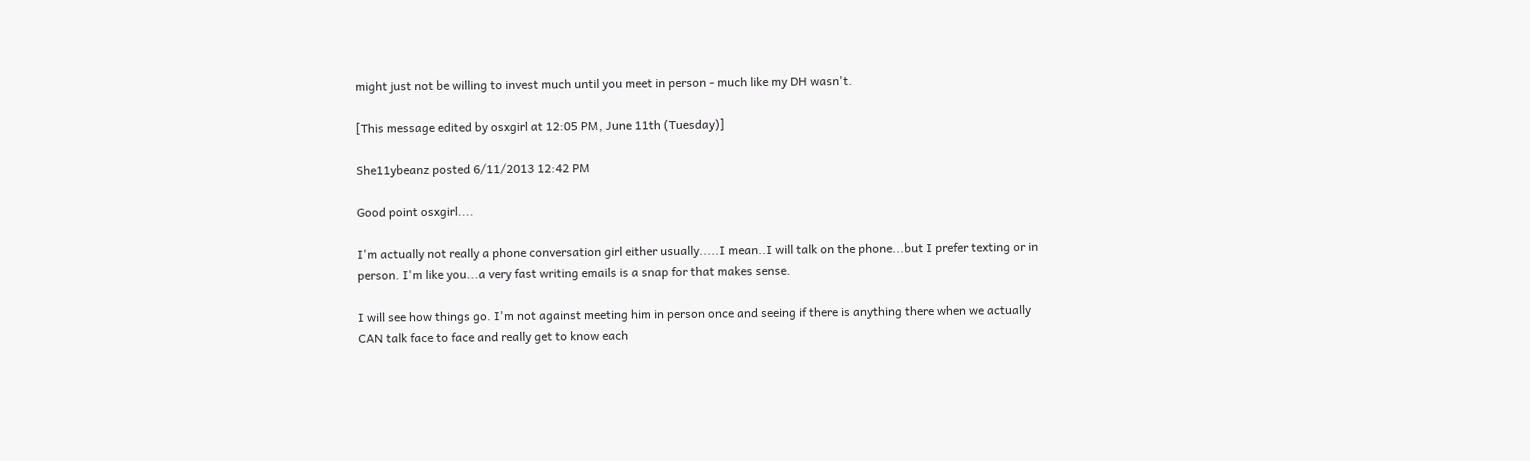might just not be willing to invest much until you meet in person - much like my DH wasn't.

[This message edited by osxgirl at 12:05 PM, June 11th (Tuesday)]

She11ybeanz posted 6/11/2013 12:42 PM

Good point osxgirl....

I'm actually not really a phone conversation girl either usually.....I mean..I will talk on the phone...but I prefer texting or in person. I'm like you...a very fast writing emails is a snap for that makes sense.

I will see how things go. I'm not against meeting him in person once and seeing if there is anything there when we actually CAN talk face to face and really get to know each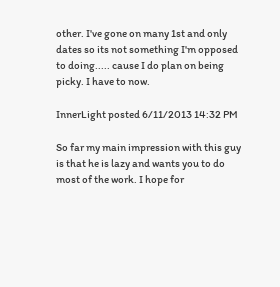other. I've gone on many 1st and only dates so its not something I'm opposed to doing..... cause I do plan on being picky. I have to now.

InnerLight posted 6/11/2013 14:32 PM

So far my main impression with this guy is that he is lazy and wants you to do most of the work. I hope for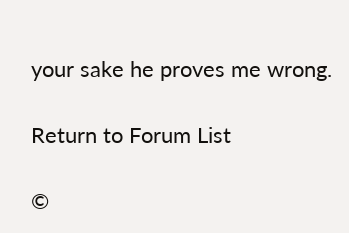your sake he proves me wrong.

Return to Forum List

©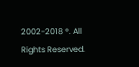2002-2018 ®. All Rights Reserved.